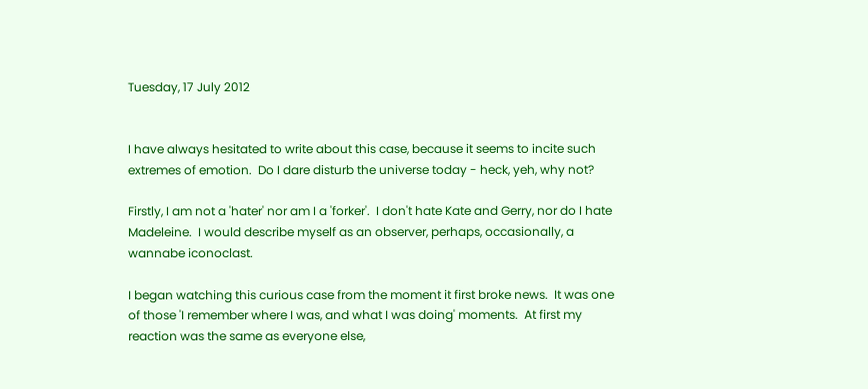Tuesday, 17 July 2012


I have always hesitated to write about this case, because it seems to incite such extremes of emotion.  Do I dare disturb the universe today - heck, yeh, why not?

Firstly, I am not a 'hater' nor am I a 'forker'.  I don't hate Kate and Gerry, nor do I hate Madeleine.  I would describe myself as an observer, perhaps, occasionally, a wannabe iconoclast.

I began watching this curious case from the moment it first broke news.  It was one of those 'I remember where I was, and what I was doing' moments.  At first my reaction was the same as everyone else,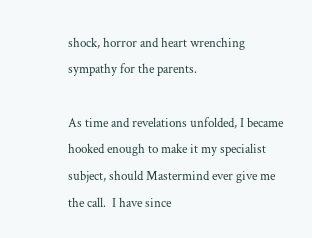shock, horror and heart wrenching sympathy for the parents.

As time and revelations unfolded, I became hooked enough to make it my specialist subject, should Mastermind ever give me the call.  I have since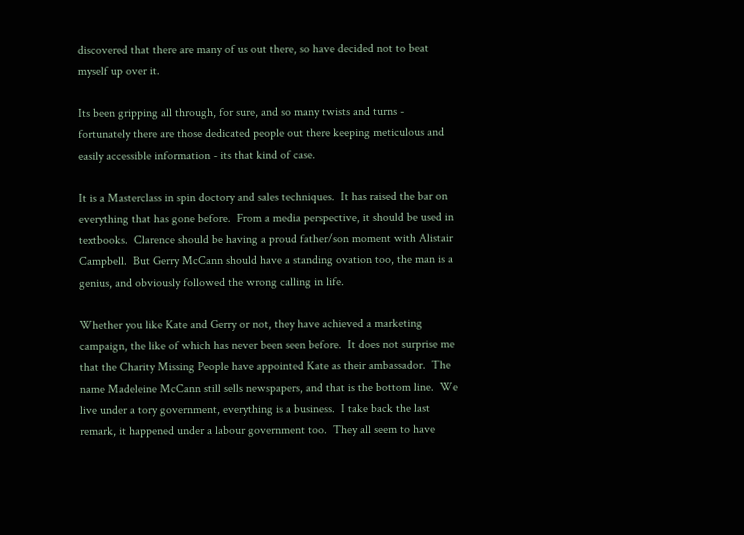discovered that there are many of us out there, so have decided not to beat myself up over it.

Its been gripping all through, for sure, and so many twists and turns - fortunately there are those dedicated people out there keeping meticulous and easily accessible information - its that kind of case.

It is a Masterclass in spin doctory and sales techniques.  It has raised the bar on everything that has gone before.  From a media perspective, it should be used in textbooks.  Clarence should be having a proud father/son moment with Alistair Campbell.  But Gerry McCann should have a standing ovation too, the man is a genius, and obviously followed the wrong calling in life.

Whether you like Kate and Gerry or not, they have achieved a marketing campaign, the like of which has never been seen before.  It does not surprise me that the Charity Missing People have appointed Kate as their ambassador.  The name Madeleine McCann still sells newspapers, and that is the bottom line.  We live under a tory government, everything is a business.  I take back the last remark, it happened under a labour government too.  They all seem to have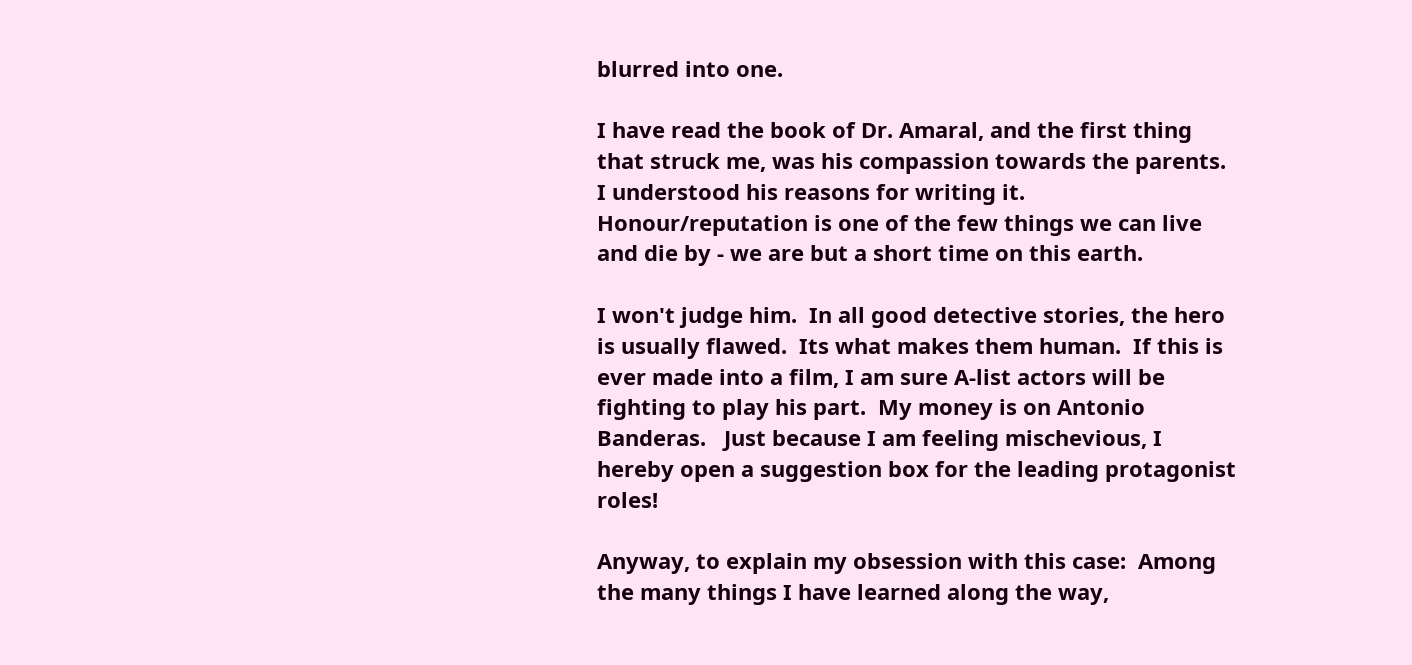blurred into one.

I have read the book of Dr. Amaral, and the first thing that struck me, was his compassion towards the parents.  I understood his reasons for writing it.  Honour/reputation is one of the few things we can live and die by - we are but a short time on this earth.

I won't judge him.  In all good detective stories, the hero is usually flawed.  Its what makes them human.  If this is ever made into a film, I am sure A-list actors will be fighting to play his part.  My money is on Antonio Banderas.   Just because I am feeling mischevious, I hereby open a suggestion box for the leading protagonist roles!

Anyway, to explain my obsession with this case:  Among the many things I have learned along the way,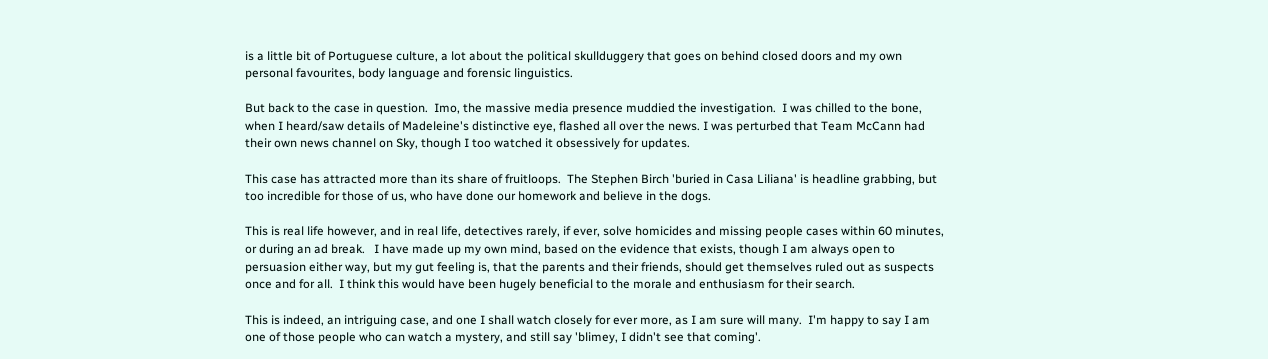is a little bit of Portuguese culture, a lot about the political skullduggery that goes on behind closed doors and my own personal favourites, body language and forensic linguistics.

But back to the case in question.  Imo, the massive media presence muddied the investigation.  I was chilled to the bone, when I heard/saw details of Madeleine's distinctive eye, flashed all over the news. I was perturbed that Team McCann had their own news channel on Sky, though I too watched it obsessively for updates.

This case has attracted more than its share of fruitloops.  The Stephen Birch 'buried in Casa Liliana' is headline grabbing, but too incredible for those of us, who have done our homework and believe in the dogs.

This is real life however, and in real life, detectives rarely, if ever, solve homicides and missing people cases within 60 minutes, or during an ad break.   I have made up my own mind, based on the evidence that exists, though I am always open to persuasion either way, but my gut feeling is, that the parents and their friends, should get themselves ruled out as suspects once and for all.  I think this would have been hugely beneficial to the morale and enthusiasm for their search.

This is indeed, an intriguing case, and one I shall watch closely for ever more, as I am sure will many.  I'm happy to say I am one of those people who can watch a mystery, and still say 'blimey, I didn't see that coming'.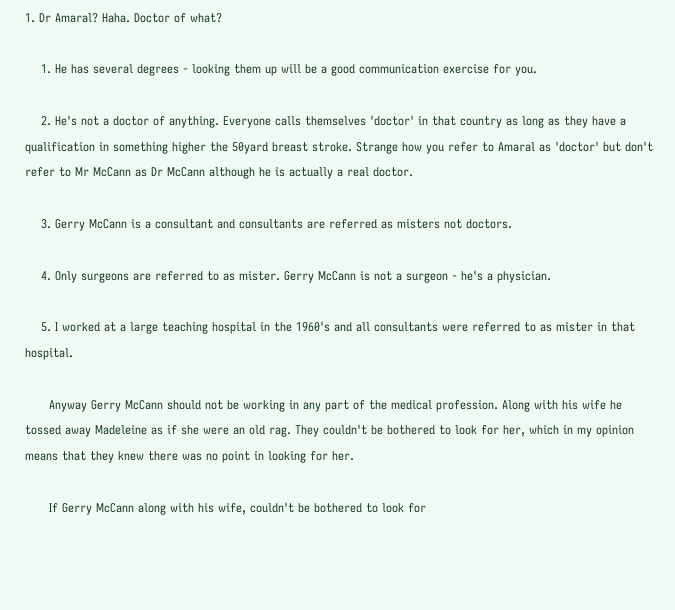1. Dr Amaral? Haha. Doctor of what?

    1. He has several degrees - looking them up will be a good communication exercise for you.

    2. He's not a doctor of anything. Everyone calls themselves 'doctor' in that country as long as they have a qualification in something higher the 50yard breast stroke. Strange how you refer to Amaral as 'doctor' but don't refer to Mr McCann as Dr McCann although he is actually a real doctor.

    3. Gerry McCann is a consultant and consultants are referred as misters not doctors.

    4. Only surgeons are referred to as mister. Gerry McCann is not a surgeon - he's a physician.

    5. I worked at a large teaching hospital in the 1960's and all consultants were referred to as mister in that hospital.

      Anyway Gerry McCann should not be working in any part of the medical profession. Along with his wife he tossed away Madeleine as if she were an old rag. They couldn't be bothered to look for her, which in my opinion means that they knew there was no point in looking for her.

      If Gerry McCann along with his wife, couldn't be bothered to look for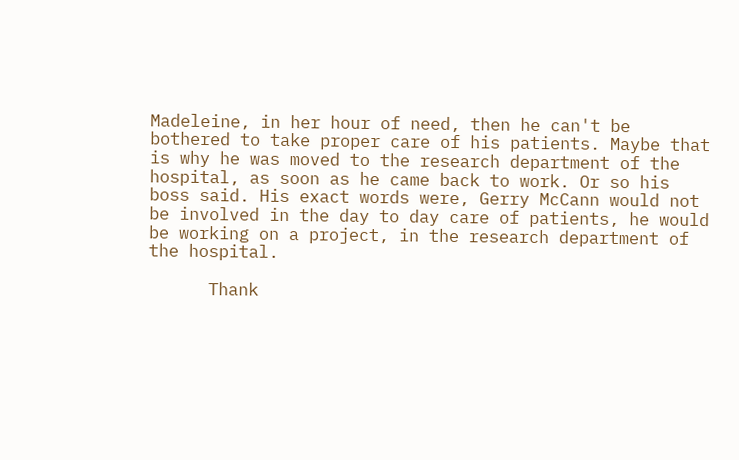Madeleine, in her hour of need, then he can't be bothered to take proper care of his patients. Maybe that is why he was moved to the research department of the hospital, as soon as he came back to work. Or so his boss said. His exact words were, Gerry McCann would not be involved in the day to day care of patients, he would be working on a project, in the research department of the hospital.

      Thank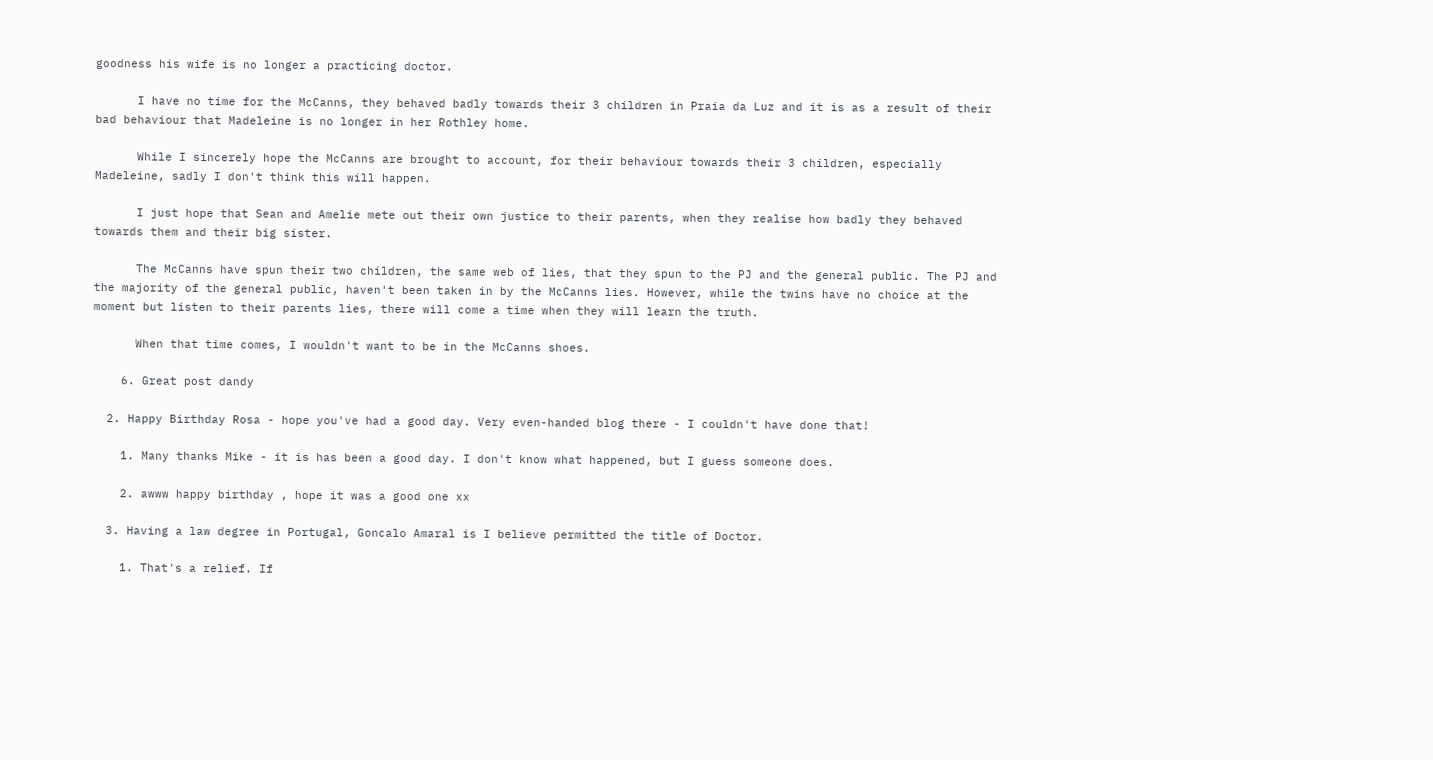goodness his wife is no longer a practicing doctor.

      I have no time for the McCanns, they behaved badly towards their 3 children in Praia da Luz and it is as a result of their bad behaviour that Madeleine is no longer in her Rothley home.

      While I sincerely hope the McCanns are brought to account, for their behaviour towards their 3 children, especially Madeleine, sadly I don't think this will happen.

      I just hope that Sean and Amelie mete out their own justice to their parents, when they realise how badly they behaved towards them and their big sister.

      The McCanns have spun their two children, the same web of lies, that they spun to the PJ and the general public. The PJ and the majority of the general public, haven't been taken in by the McCanns lies. However, while the twins have no choice at the moment but listen to their parents lies, there will come a time when they will learn the truth.

      When that time comes, I wouldn't want to be in the McCanns shoes.

    6. Great post dandy

  2. Happy Birthday Rosa - hope you've had a good day. Very even-handed blog there - I couldn't have done that!

    1. Many thanks Mike - it is has been a good day. I don't know what happened, but I guess someone does.

    2. awww happy birthday , hope it was a good one xx

  3. Having a law degree in Portugal, Goncalo Amaral is I believe permitted the title of Doctor.

    1. That's a relief. If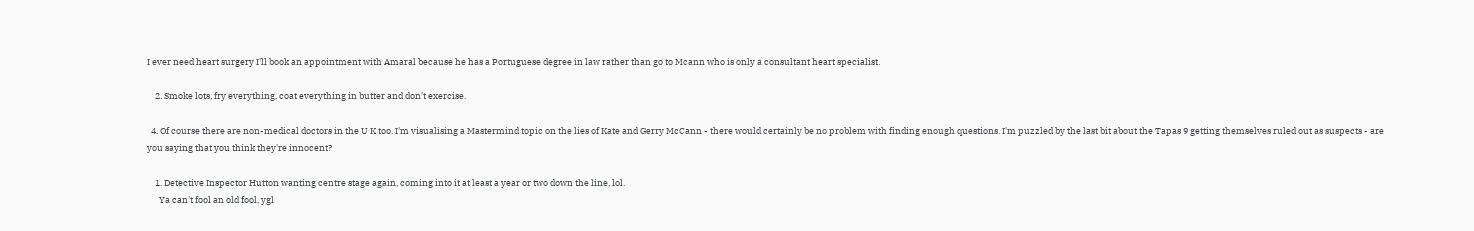I ever need heart surgery I'll book an appointment with Amaral because he has a Portuguese degree in law rather than go to Mcann who is only a consultant heart specialist.

    2. Smoke lots, fry everything, coat everything in butter and don't exercise.

  4. Of course there are non-medical doctors in the U K too. I'm visualising a Mastermind topic on the lies of Kate and Gerry McCann - there would certainly be no problem with finding enough questions. I'm puzzled by the last bit about the Tapas 9 getting themselves ruled out as suspects - are you saying that you think they're innocent?

    1. Detective Inspector Hutton wanting centre stage again, coming into it at least a year or two down the line, lol.
      Ya can't fool an old fool, ygl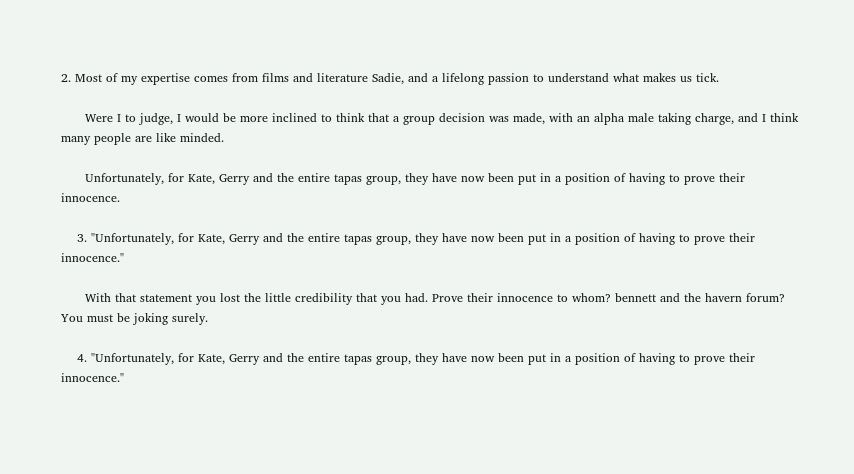2. Most of my expertise comes from films and literature Sadie, and a lifelong passion to understand what makes us tick.

      Were I to judge, I would be more inclined to think that a group decision was made, with an alpha male taking charge, and I think many people are like minded.

      Unfortunately, for Kate, Gerry and the entire tapas group, they have now been put in a position of having to prove their innocence.

    3. "Unfortunately, for Kate, Gerry and the entire tapas group, they have now been put in a position of having to prove their innocence."

      With that statement you lost the little credibility that you had. Prove their innocence to whom? bennett and the havern forum? You must be joking surely.

    4. "Unfortunately, for Kate, Gerry and the entire tapas group, they have now been put in a position of having to prove their innocence."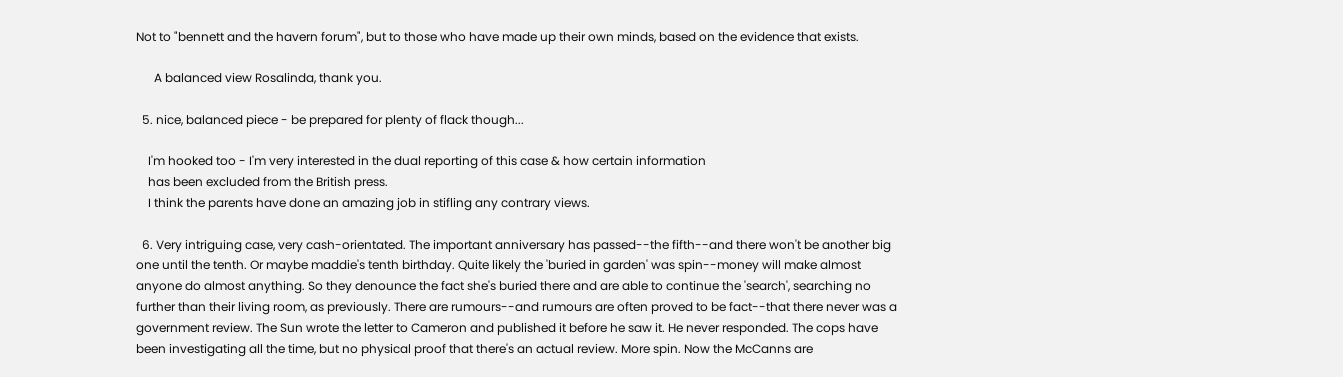Not to "bennett and the havern forum", but to those who have made up their own minds, based on the evidence that exists.

      A balanced view Rosalinda, thank you.

  5. nice, balanced piece - be prepared for plenty of flack though...

    I'm hooked too - I'm very interested in the dual reporting of this case & how certain information
    has been excluded from the British press.
    I think the parents have done an amazing job in stifling any contrary views.

  6. Very intriguing case, very cash-orientated. The important anniversary has passed--the fifth--and there won't be another big one until the tenth. Or maybe maddie's tenth birthday. Quite likely the 'buried in garden' was spin--money will make almost anyone do almost anything. So they denounce the fact she's buried there and are able to continue the 'search', searching no further than their living room, as previously. There are rumours--and rumours are often proved to be fact--that there never was a government review. The Sun wrote the letter to Cameron and published it before he saw it. He never responded. The cops have been investigating all the time, but no physical proof that there's an actual review. More spin. Now the McCanns are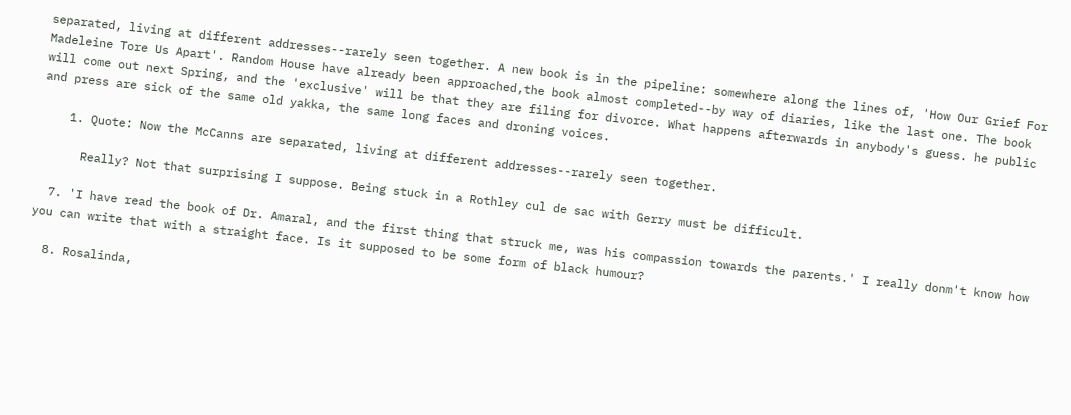separated, living at different addresses--rarely seen together. A new book is in the pipeline: somewhere along the lines of, 'How Our Grief For Madeleine Tore Us Apart'. Random House have already been approached,the book almost completed--by way of diaries, like the last one. The book will come out next Spring, and the 'exclusive' will be that they are filing for divorce. What happens afterwards in anybody's guess. he public and press are sick of the same old yakka, the same long faces and droning voices.

    1. Quote: Now the McCanns are separated, living at different addresses--rarely seen together.

      Really? Not that surprising I suppose. Being stuck in a Rothley cul de sac with Gerry must be difficult.

  7. 'I have read the book of Dr. Amaral, and the first thing that struck me, was his compassion towards the parents.' I really donm't know how you can write that with a straight face. Is it supposed to be some form of black humour?

  8. Rosalinda,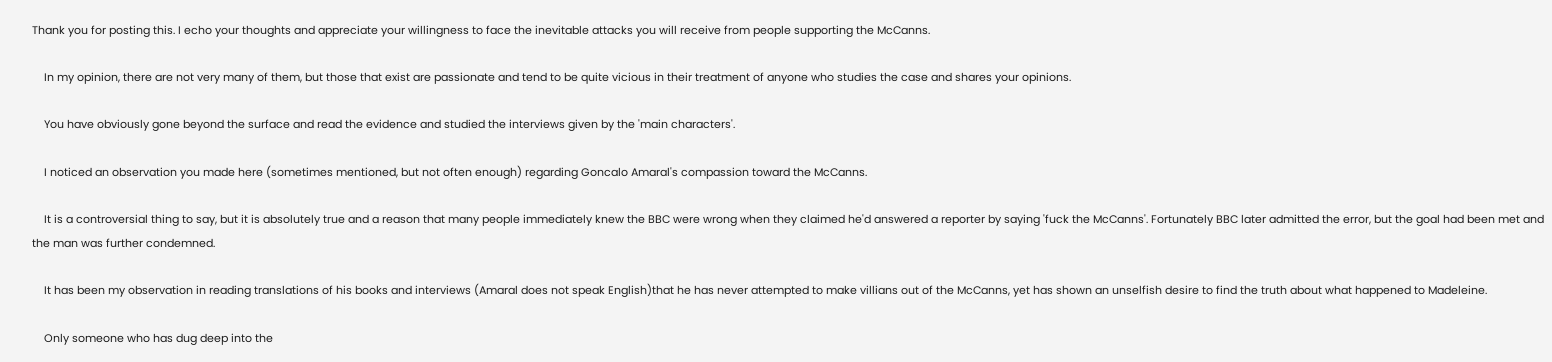Thank you for posting this. I echo your thoughts and appreciate your willingness to face the inevitable attacks you will receive from people supporting the McCanns.

    In my opinion, there are not very many of them, but those that exist are passionate and tend to be quite vicious in their treatment of anyone who studies the case and shares your opinions.

    You have obviously gone beyond the surface and read the evidence and studied the interviews given by the 'main characters'.

    I noticed an observation you made here (sometimes mentioned, but not often enough) regarding Goncalo Amaral's compassion toward the McCanns.

    It is a controversial thing to say, but it is absolutely true and a reason that many people immediately knew the BBC were wrong when they claimed he'd answered a reporter by saying 'fuck the McCanns'. Fortunately BBC later admitted the error, but the goal had been met and the man was further condemned.

    It has been my observation in reading translations of his books and interviews (Amaral does not speak English)that he has never attempted to make villians out of the McCanns, yet has shown an unselfish desire to find the truth about what happened to Madeleine.

    Only someone who has dug deep into the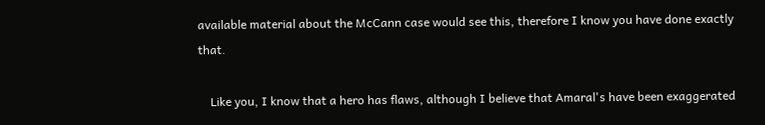available material about the McCann case would see this, therefore I know you have done exactly that.

    Like you, I know that a hero has flaws, although I believe that Amaral's have been exaggerated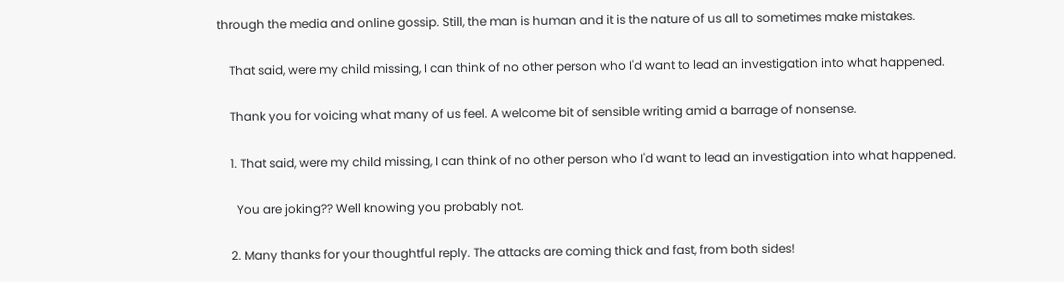through the media and online gossip. Still, the man is human and it is the nature of us all to sometimes make mistakes.

    That said, were my child missing, I can think of no other person who I'd want to lead an investigation into what happened.

    Thank you for voicing what many of us feel. A welcome bit of sensible writing amid a barrage of nonsense.

    1. That said, were my child missing, I can think of no other person who I'd want to lead an investigation into what happened.

      You are joking?? Well knowing you probably not.

    2. Many thanks for your thoughtful reply. The attacks are coming thick and fast, from both sides!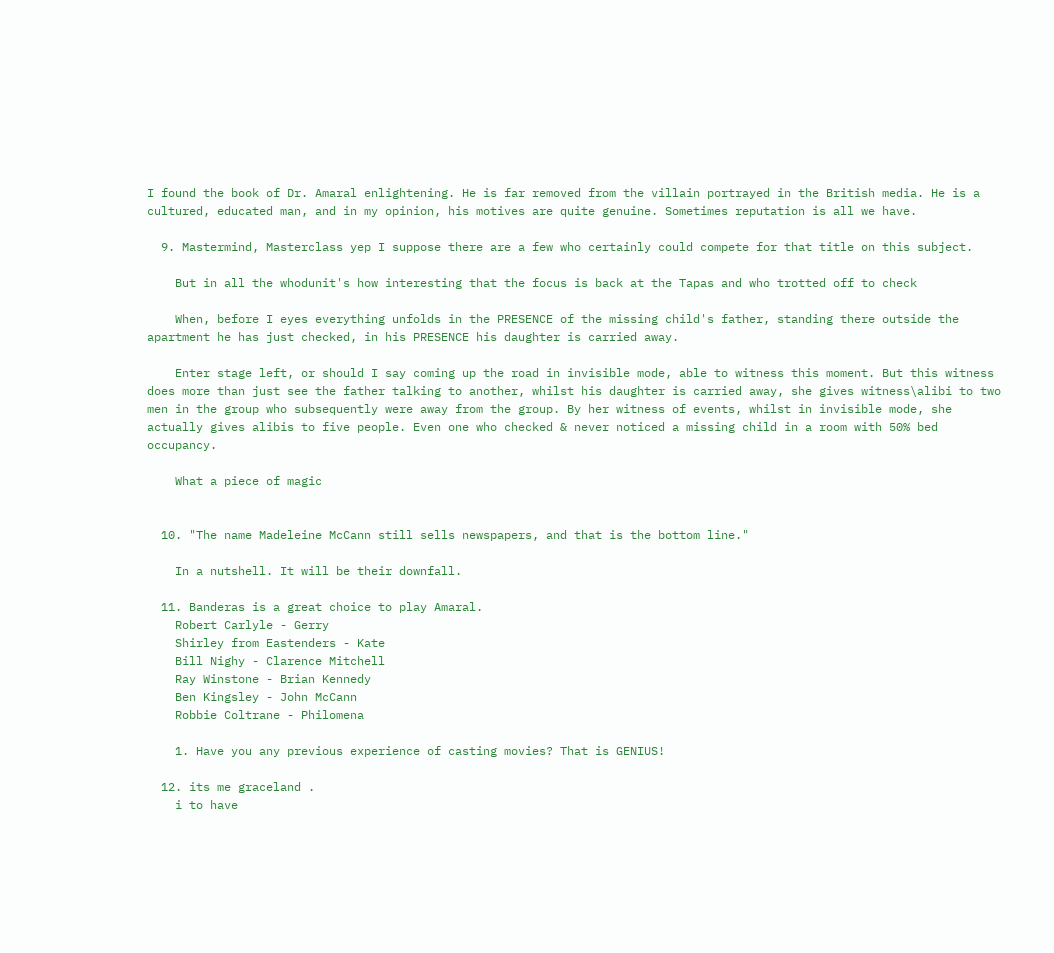I found the book of Dr. Amaral enlightening. He is far removed from the villain portrayed in the British media. He is a cultured, educated man, and in my opinion, his motives are quite genuine. Sometimes reputation is all we have.

  9. Mastermind, Masterclass yep I suppose there are a few who certainly could compete for that title on this subject.

    But in all the whodunit's how interesting that the focus is back at the Tapas and who trotted off to check

    When, before I eyes everything unfolds in the PRESENCE of the missing child's father, standing there outside the apartment he has just checked, in his PRESENCE his daughter is carried away.

    Enter stage left, or should I say coming up the road in invisible mode, able to witness this moment. But this witness does more than just see the father talking to another, whilst his daughter is carried away, she gives witness\alibi to two men in the group who subsequently were away from the group. By her witness of events, whilst in invisible mode, she actually gives alibis to five people. Even one who checked & never noticed a missing child in a room with 50% bed occupancy.

    What a piece of magic


  10. "The name Madeleine McCann still sells newspapers, and that is the bottom line."

    In a nutshell. It will be their downfall.

  11. Banderas is a great choice to play Amaral.
    Robert Carlyle - Gerry
    Shirley from Eastenders - Kate
    Bill Nighy - Clarence Mitchell
    Ray Winstone - Brian Kennedy
    Ben Kingsley - John McCann
    Robbie Coltrane - Philomena

    1. Have you any previous experience of casting movies? That is GENIUS!

  12. its me graceland .
    i to have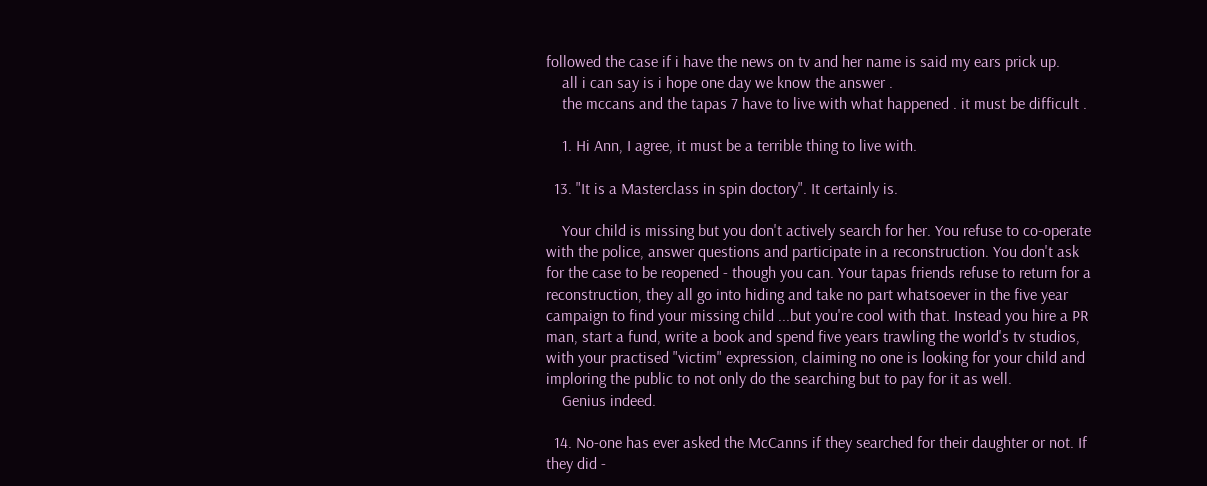followed the case if i have the news on tv and her name is said my ears prick up.
    all i can say is i hope one day we know the answer .
    the mccans and the tapas 7 have to live with what happened . it must be difficult .

    1. Hi Ann, I agree, it must be a terrible thing to live with.

  13. "It is a Masterclass in spin doctory". It certainly is.

    Your child is missing but you don't actively search for her. You refuse to co-operate with the police, answer questions and participate in a reconstruction. You don't ask for the case to be reopened - though you can. Your tapas friends refuse to return for a reconstruction, they all go into hiding and take no part whatsoever in the five year campaign to find your missing child ...but you're cool with that. Instead you hire a PR man, start a fund, write a book and spend five years trawling the world's tv studios, with your practised "victim" expression, claiming no one is looking for your child and imploring the public to not only do the searching but to pay for it as well.
    Genius indeed.

  14. No-one has ever asked the McCanns if they searched for their daughter or not. If they did -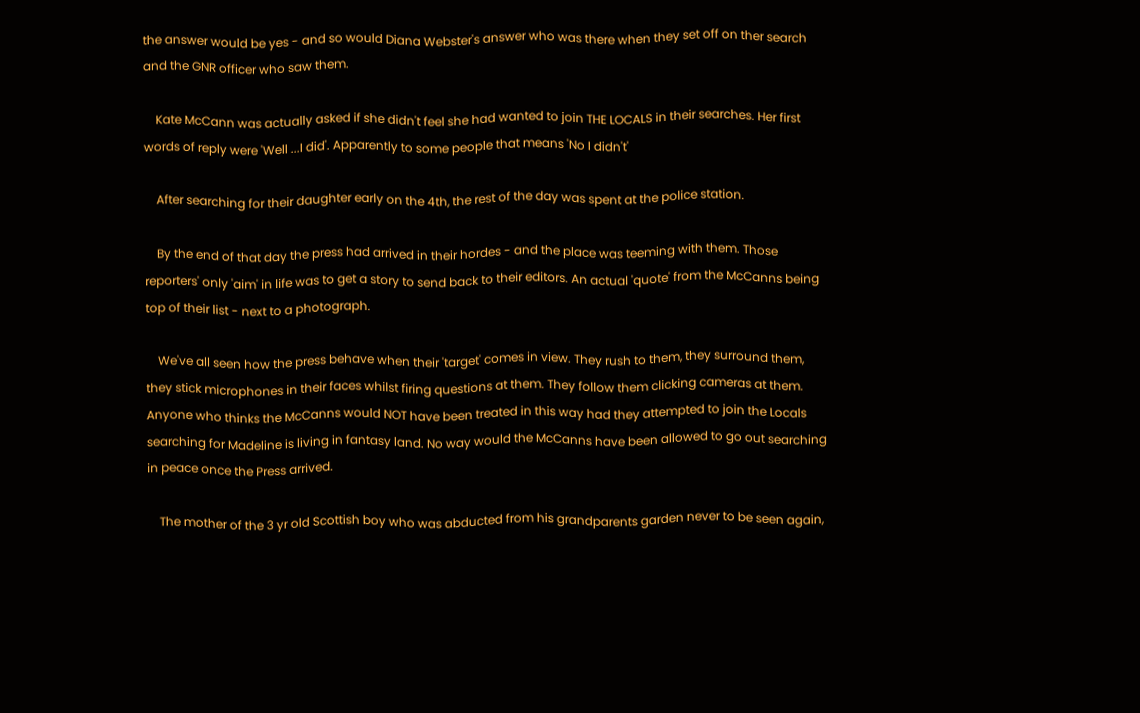the answer would be yes - and so would Diana Webster's answer who was there when they set off on ther search and the GNR officer who saw them.

    Kate McCann was actually asked if she didn't feel she had wanted to join THE LOCALS in their searches. Her first words of reply were 'Well ...I did'. Apparently to some people that means 'No I didn't'

    After searching for their daughter early on the 4th, the rest of the day was spent at the police station.

    By the end of that day the press had arrived in their hordes - and the place was teeming with them. Those reporters' only 'aim' in life was to get a story to send back to their editors. An actual 'quote' from the McCanns being top of their list - next to a photograph.

    We've all seen how the press behave when their 'target' comes in view. They rush to them, they surround them, they stick microphones in their faces whilst firing questions at them. They follow them clicking cameras at them. Anyone who thinks the McCanns would NOT have been treated in this way had they attempted to join the Locals searching for Madeline is living in fantasy land. No way would the McCanns have been allowed to go out searching in peace once the Press arrived.

    The mother of the 3 yr old Scottish boy who was abducted from his grandparents garden never to be seen again,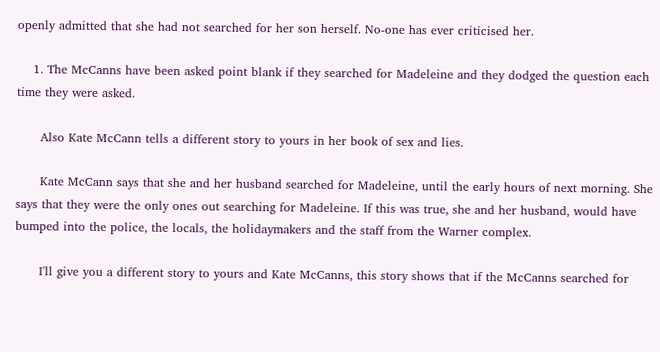openly admitted that she had not searched for her son herself. No-one has ever criticised her.

    1. The McCanns have been asked point blank if they searched for Madeleine and they dodged the question each time they were asked.

      Also Kate McCann tells a different story to yours in her book of sex and lies.

      Kate McCann says that she and her husband searched for Madeleine, until the early hours of next morning. She says that they were the only ones out searching for Madeleine. If this was true, she and her husband, would have bumped into the police, the locals, the holidaymakers and the staff from the Warner complex.

      I'll give you a different story to yours and Kate McCanns, this story shows that if the McCanns searched for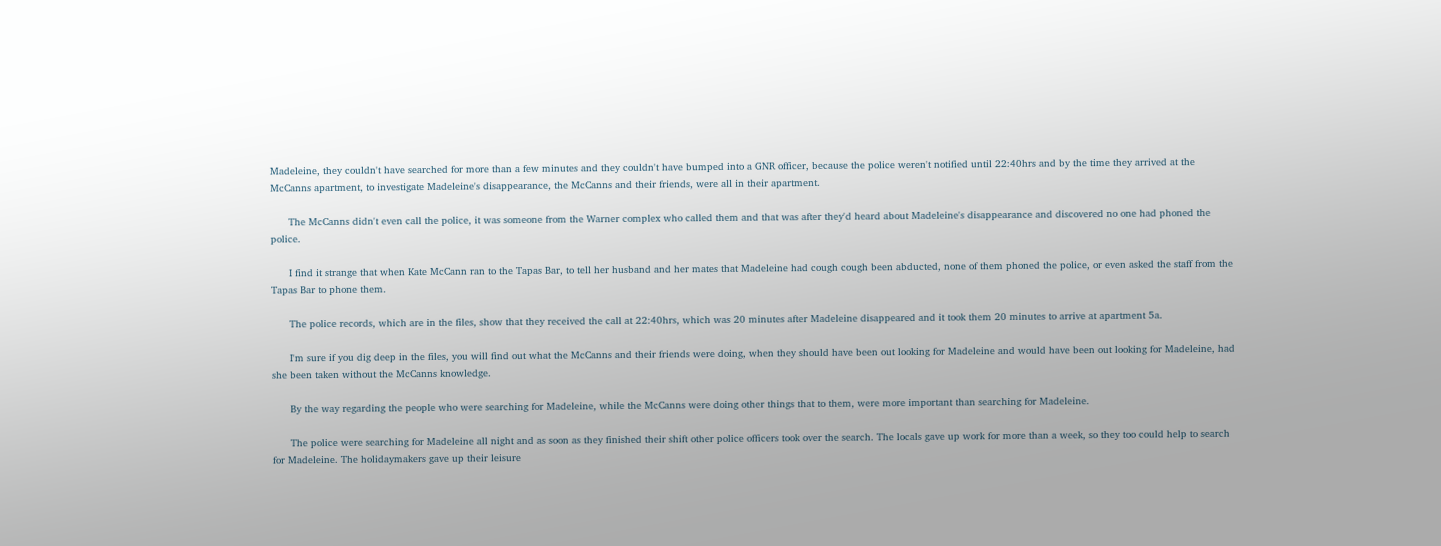Madeleine, they couldn't have searched for more than a few minutes and they couldn't have bumped into a GNR officer, because the police weren't notified until 22:40hrs and by the time they arrived at the McCanns apartment, to investigate Madeleine's disappearance, the McCanns and their friends, were all in their apartment.

      The McCanns didn't even call the police, it was someone from the Warner complex who called them and that was after they'd heard about Madeleine's disappearance and discovered no one had phoned the police.

      I find it strange that when Kate McCann ran to the Tapas Bar, to tell her husband and her mates that Madeleine had cough cough been abducted, none of them phoned the police, or even asked the staff from the Tapas Bar to phone them.

      The police records, which are in the files, show that they received the call at 22:40hrs, which was 20 minutes after Madeleine disappeared and it took them 20 minutes to arrive at apartment 5a.

      I'm sure if you dig deep in the files, you will find out what the McCanns and their friends were doing, when they should have been out looking for Madeleine and would have been out looking for Madeleine, had she been taken without the McCanns knowledge.

      By the way regarding the people who were searching for Madeleine, while the McCanns were doing other things that to them, were more important than searching for Madeleine.

      The police were searching for Madeleine all night and as soon as they finished their shift other police officers took over the search. The locals gave up work for more than a week, so they too could help to search for Madeleine. The holidaymakers gave up their leisure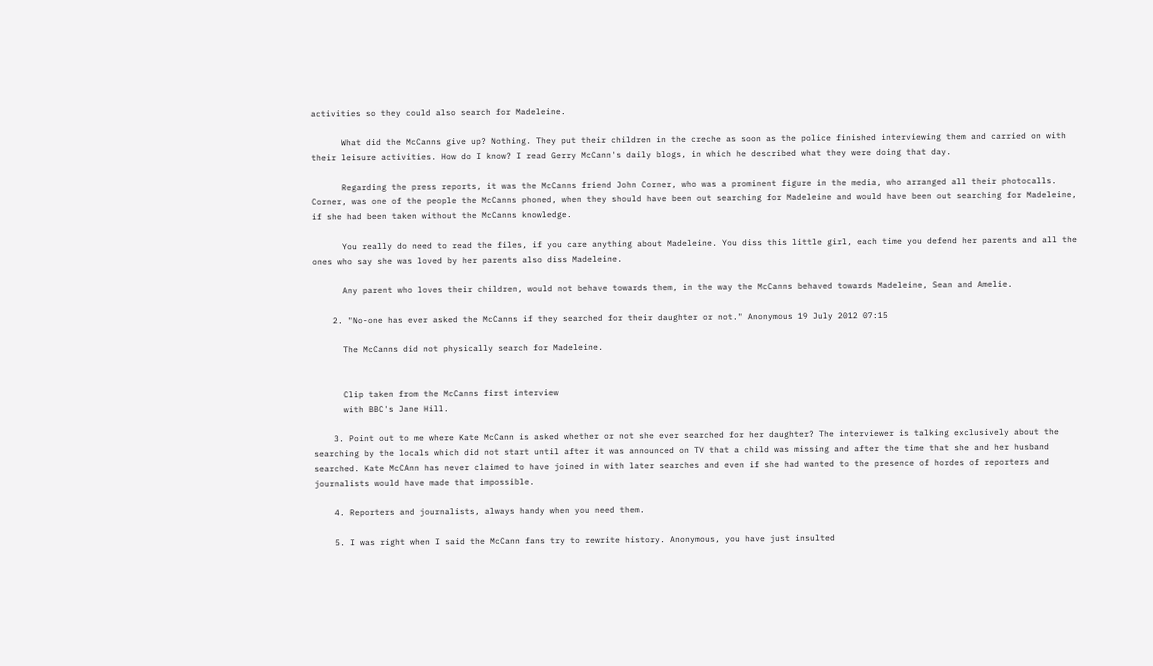activities so they could also search for Madeleine.

      What did the McCanns give up? Nothing. They put their children in the creche as soon as the police finished interviewing them and carried on with their leisure activities. How do I know? I read Gerry McCann's daily blogs, in which he described what they were doing that day.

      Regarding the press reports, it was the McCanns friend John Corner, who was a prominent figure in the media, who arranged all their photocalls. Corner, was one of the people the McCanns phoned, when they should have been out searching for Madeleine and would have been out searching for Madeleine, if she had been taken without the McCanns knowledge.

      You really do need to read the files, if you care anything about Madeleine. You diss this little girl, each time you defend her parents and all the ones who say she was loved by her parents also diss Madeleine.

      Any parent who loves their children, would not behave towards them, in the way the McCanns behaved towards Madeleine, Sean and Amelie.

    2. "No-one has ever asked the McCanns if they searched for their daughter or not." Anonymous 19 July 2012 07:15

      The McCanns did not physically search for Madeleine.


      Clip taken from the McCanns first interview
      with BBC's Jane Hill.

    3. Point out to me where Kate McCann is asked whether or not she ever searched for her daughter? The interviewer is talking exclusively about the searching by the locals which did not start until after it was announced on TV that a child was missing and after the time that she and her husband searched. Kate McCAnn has never claimed to have joined in with later searches and even if she had wanted to the presence of hordes of reporters and journalists would have made that impossible.

    4. Reporters and journalists, always handy when you need them.

    5. I was right when I said the McCann fans try to rewrite history. Anonymous, you have just insulted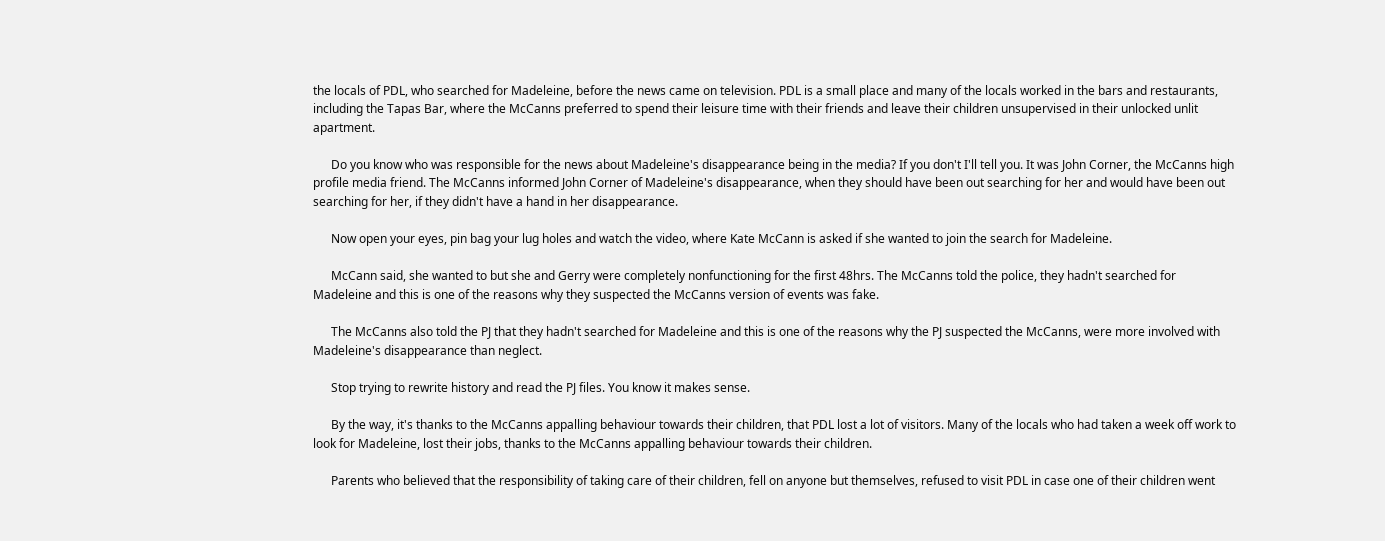the locals of PDL, who searched for Madeleine, before the news came on television. PDL is a small place and many of the locals worked in the bars and restaurants, including the Tapas Bar, where the McCanns preferred to spend their leisure time with their friends and leave their children unsupervised in their unlocked unlit apartment.

      Do you know who was responsible for the news about Madeleine's disappearance being in the media? If you don't I'll tell you. It was John Corner, the McCanns high profile media friend. The McCanns informed John Corner of Madeleine's disappearance, when they should have been out searching for her and would have been out searching for her, if they didn't have a hand in her disappearance.

      Now open your eyes, pin bag your lug holes and watch the video, where Kate McCann is asked if she wanted to join the search for Madeleine.

      McCann said, she wanted to but she and Gerry were completely nonfunctioning for the first 48hrs. The McCanns told the police, they hadn't searched for Madeleine and this is one of the reasons why they suspected the McCanns version of events was fake.

      The McCanns also told the PJ that they hadn't searched for Madeleine and this is one of the reasons why the PJ suspected the McCanns, were more involved with Madeleine's disappearance than neglect.

      Stop trying to rewrite history and read the PJ files. You know it makes sense.

      By the way, it's thanks to the McCanns appalling behaviour towards their children, that PDL lost a lot of visitors. Many of the locals who had taken a week off work to look for Madeleine, lost their jobs, thanks to the McCanns appalling behaviour towards their children.

      Parents who believed that the responsibility of taking care of their children, fell on anyone but themselves, refused to visit PDL in case one of their children went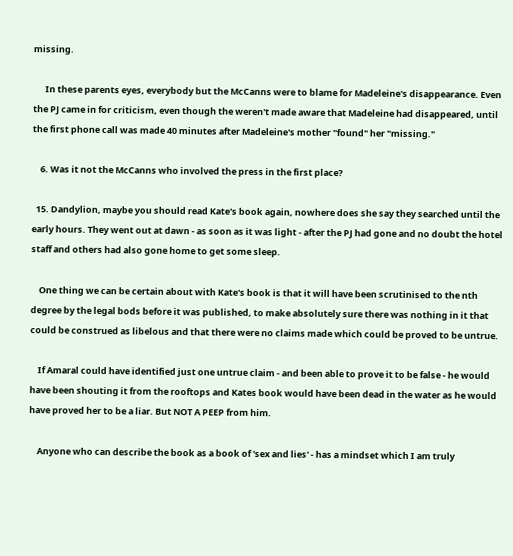missing.

      In these parents eyes, everybody but the McCanns were to blame for Madeleine's disappearance. Even the PJ came in for criticism, even though the weren't made aware that Madeleine had disappeared, until the first phone call was made 40 minutes after Madeleine's mother "found" her "missing."

    6. Was it not the McCanns who involved the press in the first place?

  15. Dandylion, maybe you should read Kate's book again, nowhere does she say they searched until the early hours. They went out at dawn - as soon as it was light - after the PJ had gone and no doubt the hotel staff and others had also gone home to get some sleep.

    One thing we can be certain about with Kate's book is that it will have been scrutinised to the nth degree by the legal bods before it was published, to make absolutely sure there was nothing in it that could be construed as libelous and that there were no claims made which could be proved to be untrue.

    If Amaral could have identified just one untrue claim - and been able to prove it to be false - he would have been shouting it from the rooftops and Kates book would have been dead in the water as he would have proved her to be a liar. But NOT A PEEP from him.

    Anyone who can describe the book as a book of 'sex and lies' - has a mindset which I am truly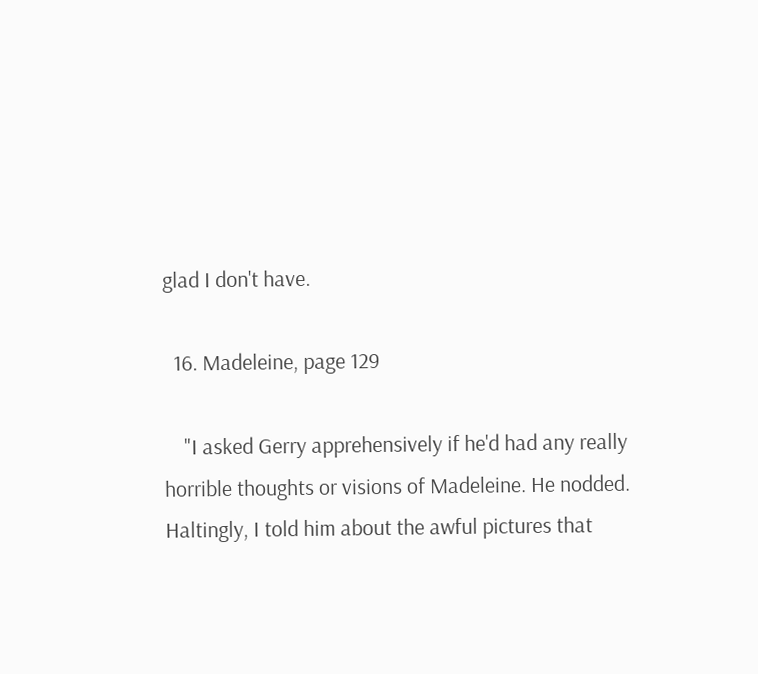glad I don't have.

  16. Madeleine, page 129

    "I asked Gerry apprehensively if he'd had any really horrible thoughts or visions of Madeleine. He nodded. Haltingly, I told him about the awful pictures that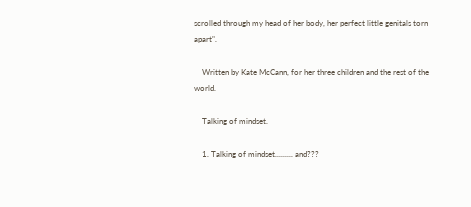scrolled through my head of her body, her perfect little genitals torn apart".

    Written by Kate McCann, for her three children and the rest of the world.

    Talking of mindset.

    1. Talking of mindset......... and???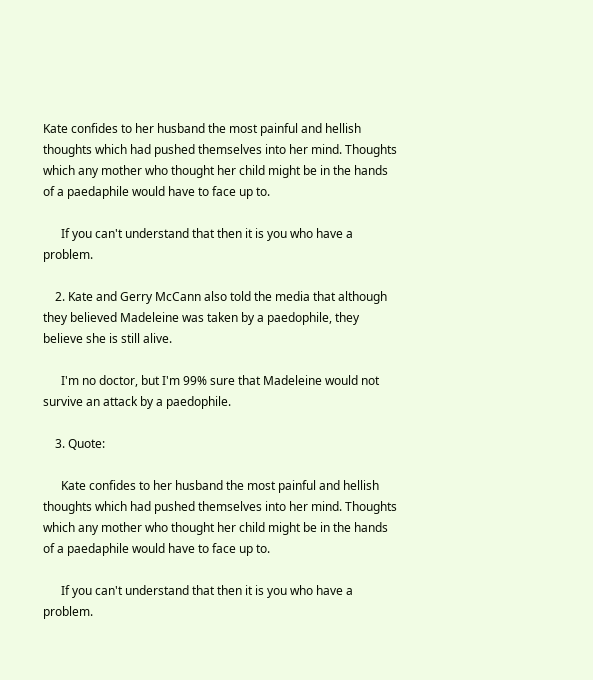Kate confides to her husband the most painful and hellish thoughts which had pushed themselves into her mind. Thoughts which any mother who thought her child might be in the hands of a paedaphile would have to face up to.

      If you can't understand that then it is you who have a problem.

    2. Kate and Gerry McCann also told the media that although they believed Madeleine was taken by a paedophile, they believe she is still alive.

      I'm no doctor, but I'm 99% sure that Madeleine would not survive an attack by a paedophile.

    3. Quote:

      Kate confides to her husband the most painful and hellish thoughts which had pushed themselves into her mind. Thoughts which any mother who thought her child might be in the hands of a paedaphile would have to face up to.

      If you can't understand that then it is you who have a problem.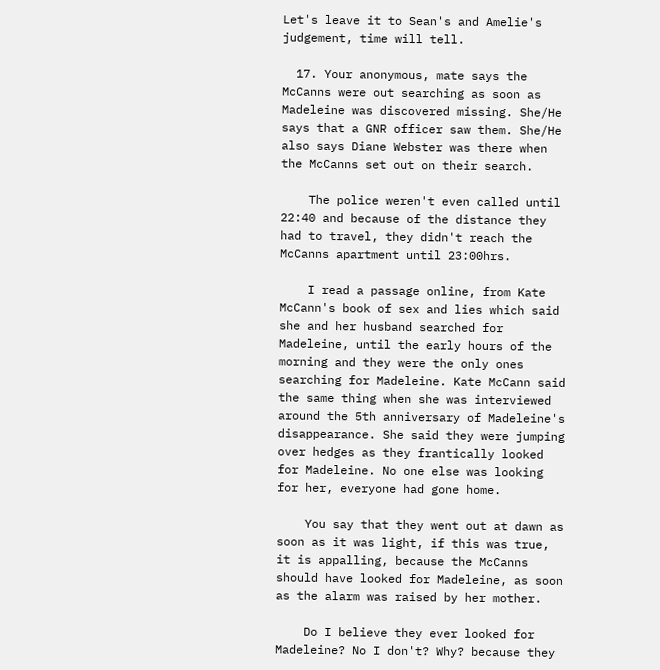Let's leave it to Sean's and Amelie's judgement, time will tell.

  17. Your anonymous, mate says the McCanns were out searching as soon as Madeleine was discovered missing. She/He says that a GNR officer saw them. She/He also says Diane Webster was there when the McCanns set out on their search.

    The police weren't even called until 22:40 and because of the distance they had to travel, they didn't reach the McCanns apartment until 23:00hrs.

    I read a passage online, from Kate McCann's book of sex and lies which said she and her husband searched for Madeleine, until the early hours of the morning and they were the only ones searching for Madeleine. Kate McCann said the same thing when she was interviewed around the 5th anniversary of Madeleine's disappearance. She said they were jumping over hedges as they frantically looked for Madeleine. No one else was looking for her, everyone had gone home.

    You say that they went out at dawn as soon as it was light, if this was true, it is appalling, because the McCanns should have looked for Madeleine, as soon as the alarm was raised by her mother.

    Do I believe they ever looked for Madeleine? No I don't? Why? because they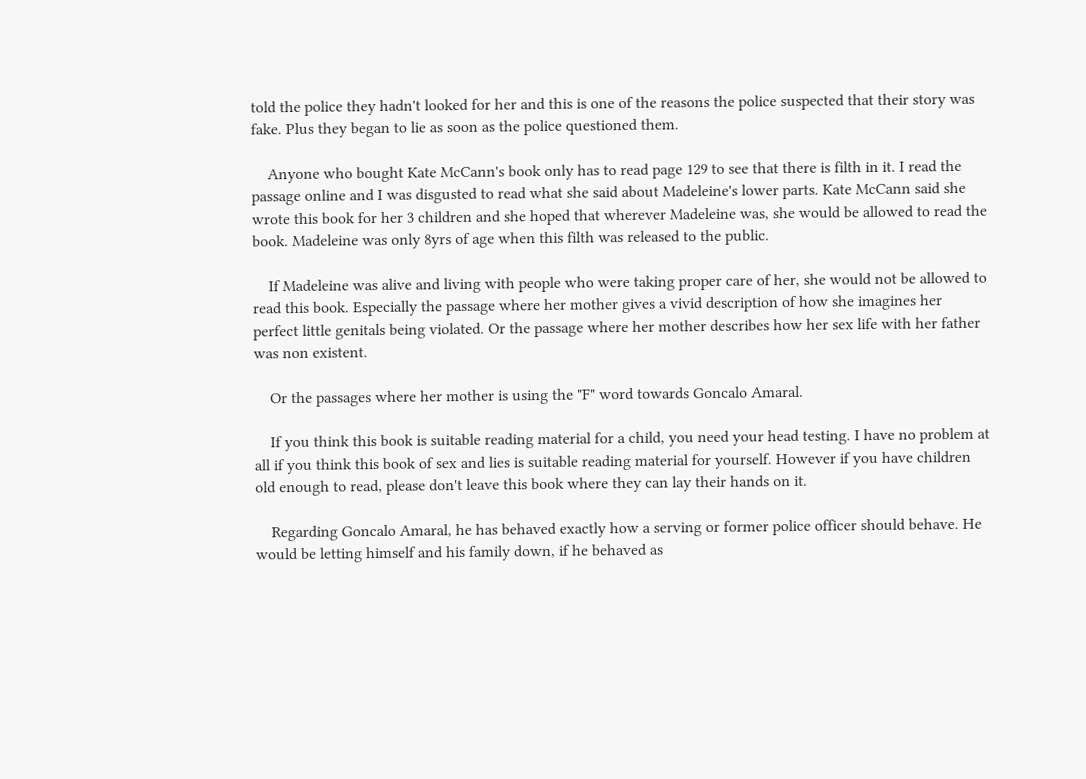told the police they hadn't looked for her and this is one of the reasons the police suspected that their story was fake. Plus they began to lie as soon as the police questioned them.

    Anyone who bought Kate McCann's book only has to read page 129 to see that there is filth in it. I read the passage online and I was disgusted to read what she said about Madeleine's lower parts. Kate McCann said she wrote this book for her 3 children and she hoped that wherever Madeleine was, she would be allowed to read the book. Madeleine was only 8yrs of age when this filth was released to the public.

    If Madeleine was alive and living with people who were taking proper care of her, she would not be allowed to read this book. Especially the passage where her mother gives a vivid description of how she imagines her perfect little genitals being violated. Or the passage where her mother describes how her sex life with her father was non existent.

    Or the passages where her mother is using the "F" word towards Goncalo Amaral.

    If you think this book is suitable reading material for a child, you need your head testing. I have no problem at all if you think this book of sex and lies is suitable reading material for yourself. However if you have children old enough to read, please don't leave this book where they can lay their hands on it.

    Regarding Goncalo Amaral, he has behaved exactly how a serving or former police officer should behave. He would be letting himself and his family down, if he behaved as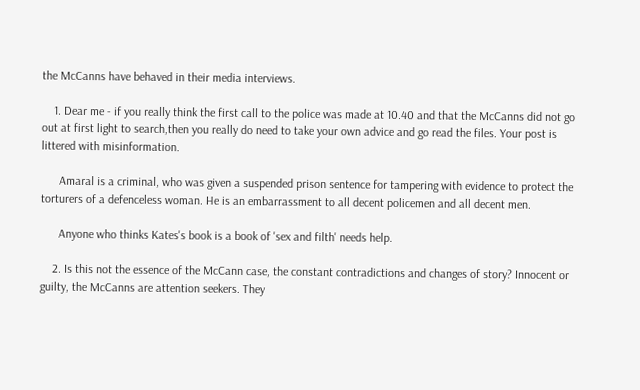the McCanns have behaved in their media interviews.

    1. Dear me - if you really think the first call to the police was made at 10.40 and that the McCanns did not go out at first light to search,then you really do need to take your own advice and go read the files. Your post is littered with misinformation.

      Amaral is a criminal, who was given a suspended prison sentence for tampering with evidence to protect the torturers of a defenceless woman. He is an embarrassment to all decent policemen and all decent men.

      Anyone who thinks Kates's book is a book of 'sex and filth' needs help.

    2. Is this not the essence of the McCann case, the constant contradictions and changes of story? Innocent or guilty, the McCanns are attention seekers. They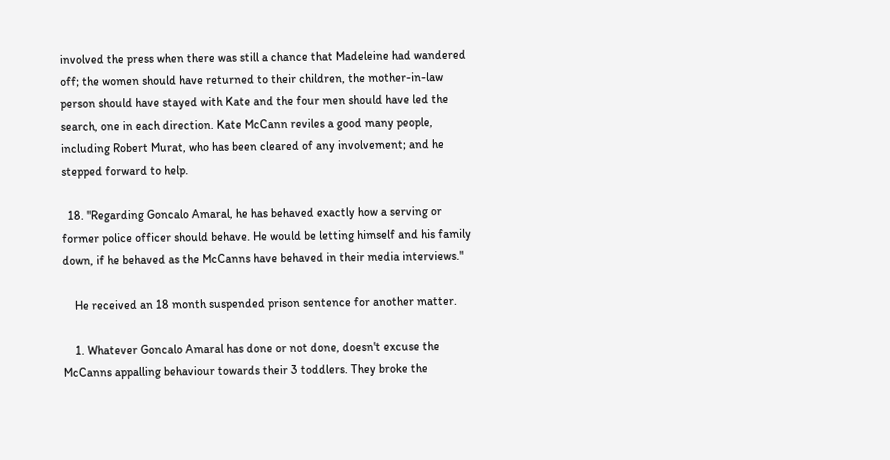involved the press when there was still a chance that Madeleine had wandered off; the women should have returned to their children, the mother-in-law person should have stayed with Kate and the four men should have led the search, one in each direction. Kate McCann reviles a good many people, including Robert Murat, who has been cleared of any involvement; and he stepped forward to help.

  18. "Regarding Goncalo Amaral, he has behaved exactly how a serving or former police officer should behave. He would be letting himself and his family down, if he behaved as the McCanns have behaved in their media interviews."

    He received an 18 month suspended prison sentence for another matter.

    1. Whatever Goncalo Amaral has done or not done, doesn't excuse the McCanns appalling behaviour towards their 3 toddlers. They broke the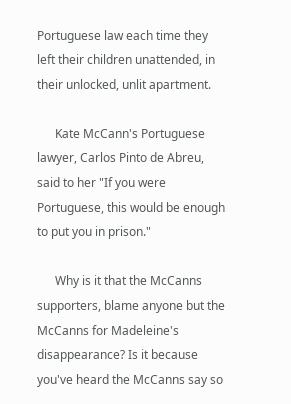Portuguese law each time they left their children unattended, in their unlocked, unlit apartment.

      Kate McCann's Portuguese lawyer, Carlos Pinto de Abreu, said to her "If you were Portuguese, this would be enough to put you in prison."

      Why is it that the McCanns supporters, blame anyone but the McCanns for Madeleine's disappearance? Is it because you've heard the McCanns say so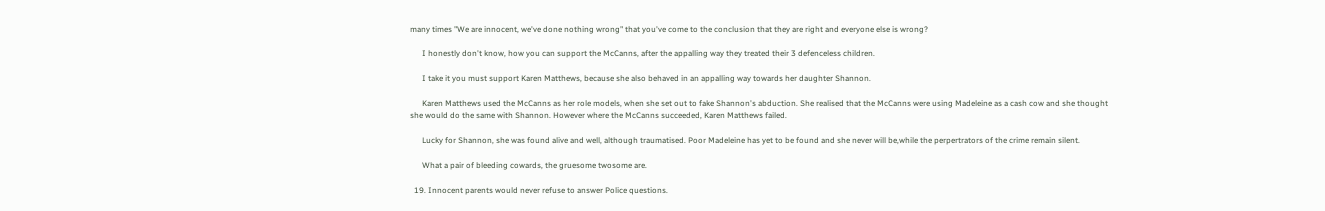many times "We are innocent, we've done nothing wrong" that you've come to the conclusion that they are right and everyone else is wrong?

      I honestly don't know, how you can support the McCanns, after the appalling way they treated their 3 defenceless children.

      I take it you must support Karen Matthews, because she also behaved in an appalling way towards her daughter Shannon.

      Karen Matthews used the McCanns as her role models, when she set out to fake Shannon's abduction. She realised that the McCanns were using Madeleine as a cash cow and she thought she would do the same with Shannon. However where the McCanns succeeded, Karen Matthews failed.

      Lucky for Shannon, she was found alive and well, although traumatised. Poor Madeleine has yet to be found and she never will be,while the perpertrators of the crime remain silent.

      What a pair of bleeding cowards, the gruesome twosome are.

  19. Innocent parents would never refuse to answer Police questions.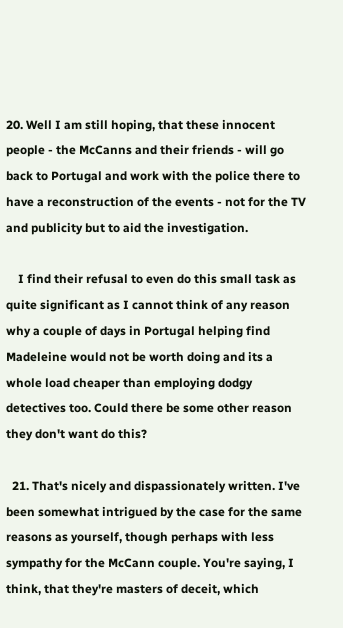20. Well I am still hoping, that these innocent people - the McCanns and their friends - will go back to Portugal and work with the police there to have a reconstruction of the events - not for the TV and publicity but to aid the investigation.

    I find their refusal to even do this small task as quite significant as I cannot think of any reason why a couple of days in Portugal helping find Madeleine would not be worth doing and its a whole load cheaper than employing dodgy detectives too. Could there be some other reason they don't want do this?

  21. That's nicely and dispassionately written. I've been somewhat intrigued by the case for the same reasons as yourself, though perhaps with less sympathy for the McCann couple. You're saying, I think, that they're masters of deceit, which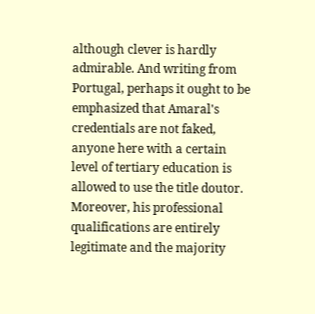although clever is hardly admirable. And writing from Portugal, perhaps it ought to be emphasized that Amaral's credentials are not faked, anyone here with a certain level of tertiary education is allowed to use the title doutor. Moreover, his professional qualifications are entirely legitimate and the majority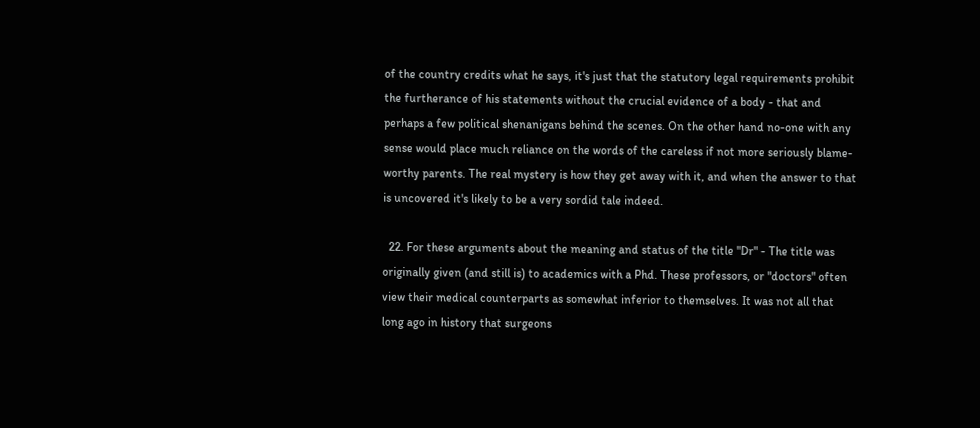of the country credits what he says, it's just that the statutory legal requirements prohibit the furtherance of his statements without the crucial evidence of a body - that and perhaps a few political shenanigans behind the scenes. On the other hand no-one with any sense would place much reliance on the words of the careless if not more seriously blame-worthy parents. The real mystery is how they get away with it, and when the answer to that is uncovered it's likely to be a very sordid tale indeed.

  22. For these arguments about the meaning and status of the title "Dr" - The title was originally given (and still is) to academics with a Phd. These professors, or "doctors" often view their medical counterparts as somewhat inferior to themselves. It was not all that long ago in history that surgeons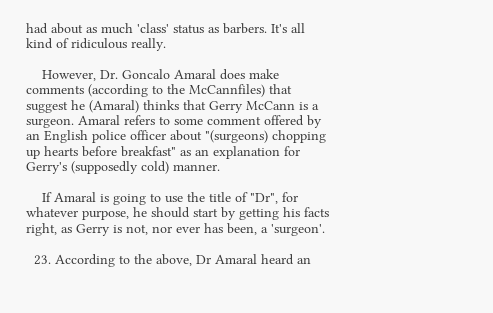had about as much 'class' status as barbers. It's all kind of ridiculous really.

    However, Dr. Goncalo Amaral does make comments (according to the McCannfiles) that suggest he (Amaral) thinks that Gerry McCann is a surgeon. Amaral refers to some comment offered by an English police officer about "(surgeons) chopping up hearts before breakfast" as an explanation for Gerry's (supposedly cold) manner.

    If Amaral is going to use the title of "Dr", for whatever purpose, he should start by getting his facts right, as Gerry is not, nor ever has been, a 'surgeon'.

  23. According to the above, Dr Amaral heard an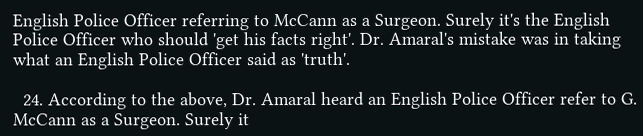English Police Officer referring to McCann as a Surgeon. Surely it's the English Police Officer who should 'get his facts right'. Dr. Amaral's mistake was in taking what an English Police Officer said as 'truth'.

  24. According to the above, Dr. Amaral heard an English Police Officer refer to G. McCann as a Surgeon. Surely it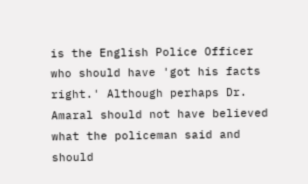is the English Police Officer who should have 'got his facts right.' Although perhaps Dr. Amaral should not have believed what the policeman said and should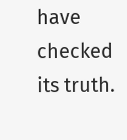have checked its truth.